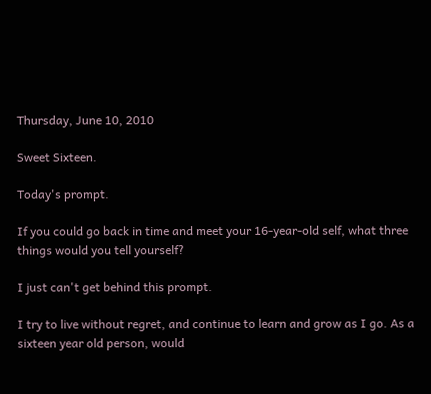Thursday, June 10, 2010

Sweet Sixteen.

Today's prompt.

If you could go back in time and meet your 16-year-old self, what three things would you tell yourself?

I just can't get behind this prompt.

I try to live without regret, and continue to learn and grow as I go. As a sixteen year old person, would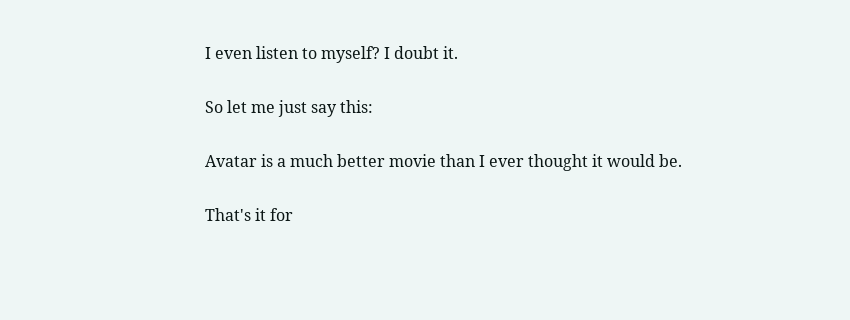I even listen to myself? I doubt it.

So let me just say this:

Avatar is a much better movie than I ever thought it would be.

That's it for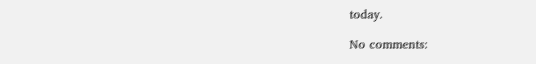today.

No comments: